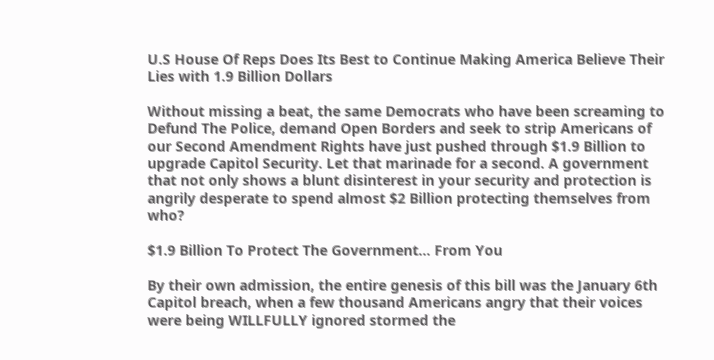U.S House Of Reps Does Its Best to Continue Making America Believe Their Lies with 1.9 Billion Dollars

Without missing a beat, the same Democrats who have been screaming to Defund The Police, demand Open Borders and seek to strip Americans of our Second Amendment Rights have just pushed through $1.9 Billion to upgrade Capitol Security. Let that marinade for a second. A government that not only shows a blunt disinterest in your security and protection is angrily desperate to spend almost $2 Billion protecting themselves from who?

$1.9 Billion To Protect The Government… From You

By their own admission, the entire genesis of this bill was the January 6th Capitol breach, when a few thousand Americans angry that their voices were being WILLFULLY ignored stormed the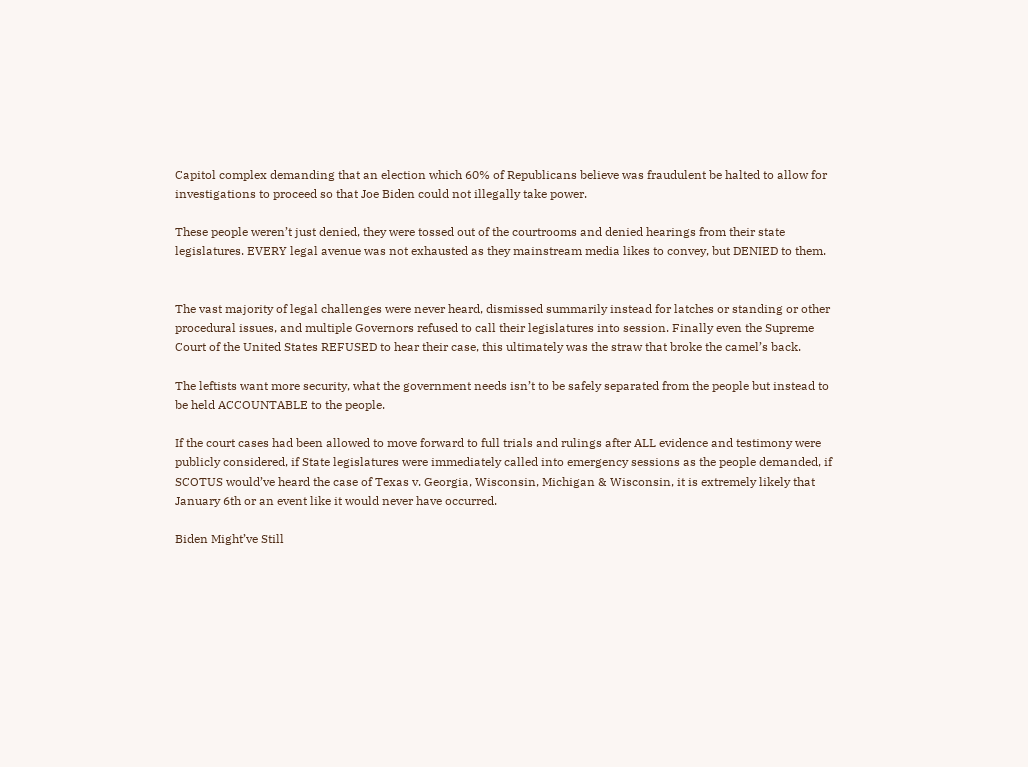Capitol complex demanding that an election which 60% of Republicans believe was fraudulent be halted to allow for investigations to proceed so that Joe Biden could not illegally take power.

These people weren’t just denied, they were tossed out of the courtrooms and denied hearings from their state legislatures. EVERY legal avenue was not exhausted as they mainstream media likes to convey, but DENIED to them.


The vast majority of legal challenges were never heard, dismissed summarily instead for latches or standing or other procedural issues, and multiple Governors refused to call their legislatures into session. Finally even the Supreme Court of the United States REFUSED to hear their case, this ultimately was the straw that broke the camel’s back.

The leftists want more security, what the government needs isn’t to be safely separated from the people but instead to be held ACCOUNTABLE to the people.

If the court cases had been allowed to move forward to full trials and rulings after ALL evidence and testimony were publicly considered, if State legislatures were immediately called into emergency sessions as the people demanded, if SCOTUS would’ve heard the case of Texas v. Georgia, Wisconsin, Michigan & Wisconsin, it is extremely likely that January 6th or an event like it would never have occurred.

Biden Might’ve Still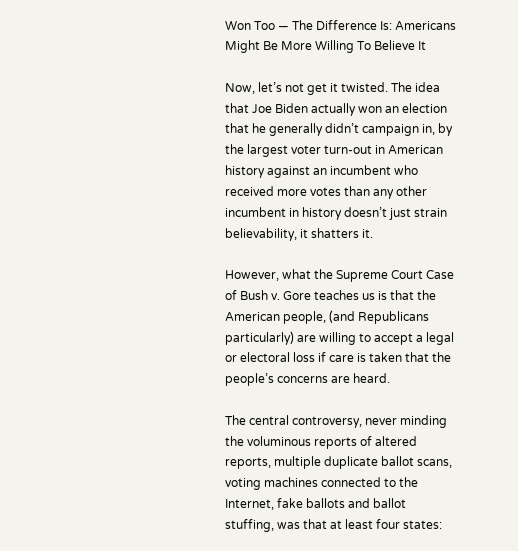Won Too — The Difference Is: Americans Might Be More Willing To Believe It

Now, let’s not get it twisted. The idea that Joe Biden actually won an election that he generally didn’t campaign in, by the largest voter turn-out in American history against an incumbent who received more votes than any other incumbent in history doesn’t just strain believability, it shatters it.

However, what the Supreme Court Case of Bush v. Gore teaches us is that the American people, (and Republicans particularly) are willing to accept a legal or electoral loss if care is taken that the people’s concerns are heard.

The central controversy, never minding the voluminous reports of altered reports, multiple duplicate ballot scans, voting machines connected to the Internet, fake ballots and ballot stuffing, was that at least four states: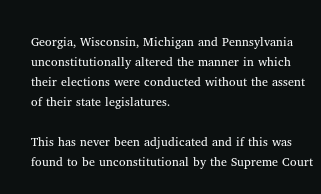Georgia, Wisconsin, Michigan and Pennsylvania unconstitutionally altered the manner in which their elections were conducted without the assent of their state legislatures.

This has never been adjudicated and if this was found to be unconstitutional by the Supreme Court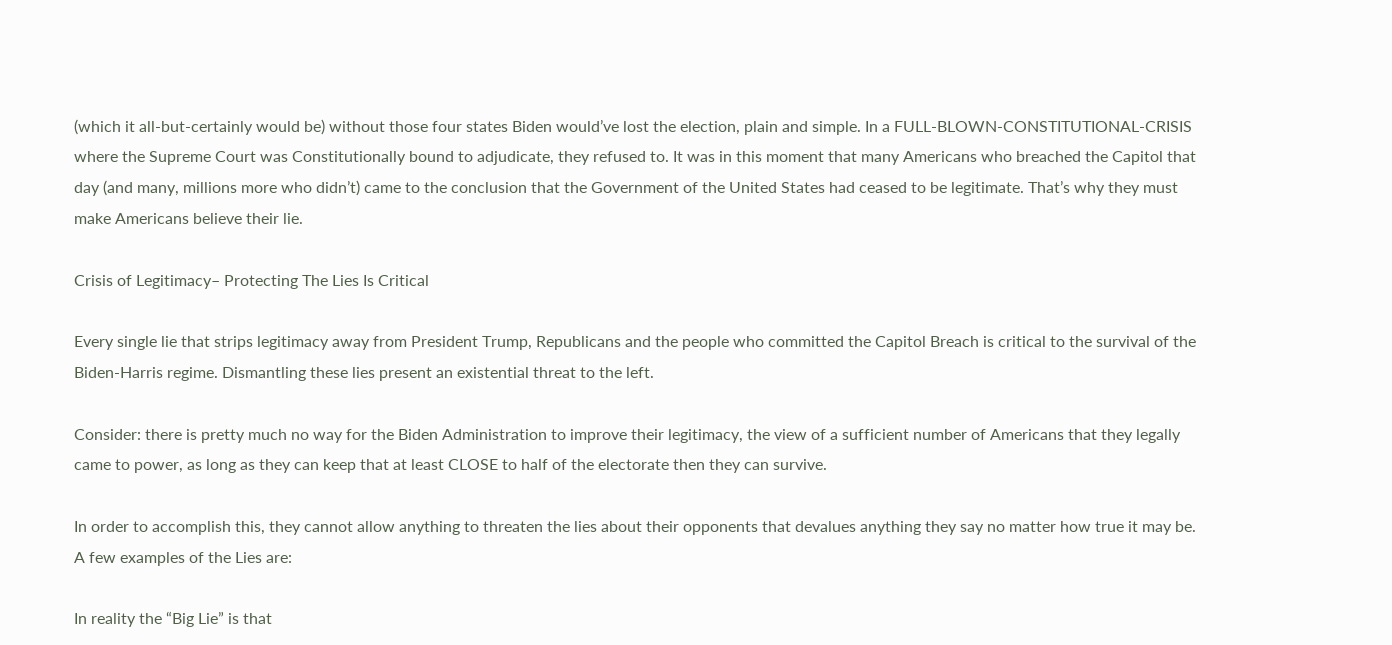(which it all-but-certainly would be) without those four states Biden would’ve lost the election, plain and simple. In a FULL-BLOWN-CONSTITUTIONAL-CRISIS where the Supreme Court was Constitutionally bound to adjudicate, they refused to. It was in this moment that many Americans who breached the Capitol that day (and many, millions more who didn’t) came to the conclusion that the Government of the United States had ceased to be legitimate. That’s why they must make Americans believe their lie.

Crisis of Legitimacy– Protecting The Lies Is Critical

Every single lie that strips legitimacy away from President Trump, Republicans and the people who committed the Capitol Breach is critical to the survival of the Biden-Harris regime. Dismantling these lies present an existential threat to the left.

Consider: there is pretty much no way for the Biden Administration to improve their legitimacy, the view of a sufficient number of Americans that they legally came to power, as long as they can keep that at least CLOSE to half of the electorate then they can survive.

In order to accomplish this, they cannot allow anything to threaten the lies about their opponents that devalues anything they say no matter how true it may be. A few examples of the Lies are:

In reality the “Big Lie” is that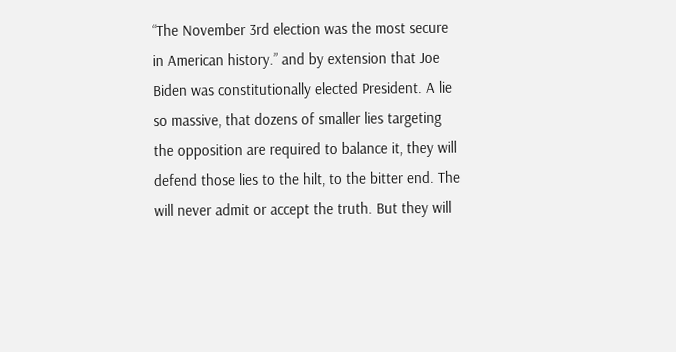“The November 3rd election was the most secure in American history.” and by extension that Joe Biden was constitutionally elected President. A lie so massive, that dozens of smaller lies targeting the opposition are required to balance it, they will defend those lies to the hilt, to the bitter end. The will never admit or accept the truth. But they will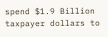spend $1.9 Billion taxpayer dollars to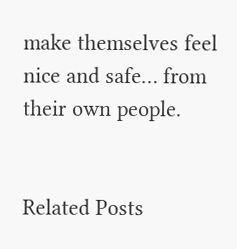make themselves feel nice and safe… from their own people.


Related Posts